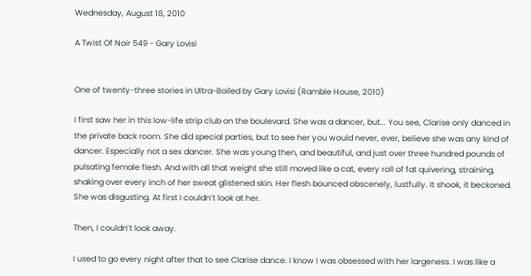Wednesday, August 18, 2010

A Twist Of Noir 549 - Gary Lovisi


One of twenty-three stories in Ultra-Boiled by Gary Lovisi (Ramble House, 2010)

I first saw her in this low-life strip club on the boulevard. She was a dancer, but... You see, Clarise only danced in the private back room. She did special parties, but to see her you would never, ever, believe she was any kind of dancer. Especially not a sex dancer. She was young then, and beautiful, and just over three hundred pounds of pulsating female flesh. And with all that weight she still moved like a cat, every roll of fat quivering, straining, shaking over every inch of her sweat glistened skin. Her flesh bounced obscenely, lustfully. It shook, it beckoned. She was disgusting. At first I couldn’t look at her.

Then, I couldn’t look away.

I used to go every night after that to see Clarise dance. I know I was obsessed with her largeness. I was like a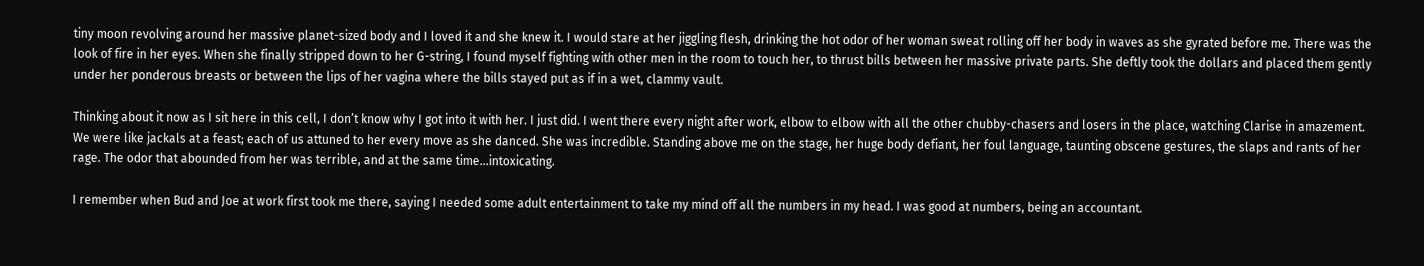tiny moon revolving around her massive planet-sized body and I loved it and she knew it. I would stare at her jiggling flesh, drinking the hot odor of her woman sweat rolling off her body in waves as she gyrated before me. There was the look of fire in her eyes. When she finally stripped down to her G-string, I found myself fighting with other men in the room to touch her, to thrust bills between her massive private parts. She deftly took the dollars and placed them gently under her ponderous breasts or between the lips of her vagina where the bills stayed put as if in a wet, clammy vault.

Thinking about it now as I sit here in this cell, I don’t know why I got into it with her. I just did. I went there every night after work, elbow to elbow with all the other chubby-chasers and losers in the place, watching Clarise in amazement. We were like jackals at a feast; each of us attuned to her every move as she danced. She was incredible. Standing above me on the stage, her huge body defiant, her foul language, taunting obscene gestures, the slaps and rants of her rage. The odor that abounded from her was terrible, and at the same time...intoxicating.

I remember when Bud and Joe at work first took me there, saying I needed some adult entertainment to take my mind off all the numbers in my head. I was good at numbers, being an accountant.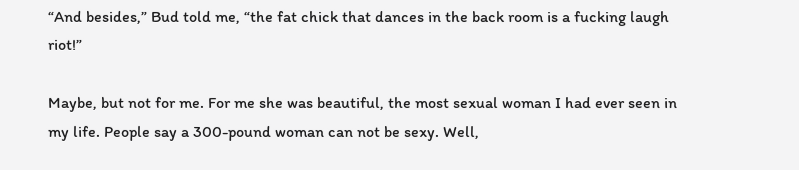“And besides,” Bud told me, “the fat chick that dances in the back room is a fucking laugh riot!”

Maybe, but not for me. For me she was beautiful, the most sexual woman I had ever seen in my life. People say a 300-pound woman can not be sexy. Well,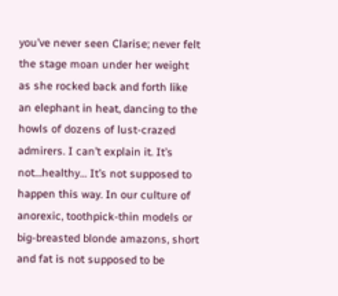you’ve never seen Clarise; never felt the stage moan under her weight as she rocked back and forth like an elephant in heat, dancing to the howls of dozens of lust-crazed admirers. I can’t explain it. It’s not…healthy… It’s not supposed to happen this way. In our culture of anorexic, toothpick-thin models or big-breasted blonde amazons, short and fat is not supposed to be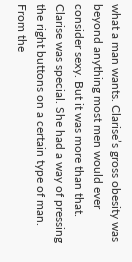what a man wants. Clarise’s gross obesity was beyond anything most men would ever consider sexy. But it was more than that. Clarise was special. She had a way of pressing the right buttons on a certain type of man. From the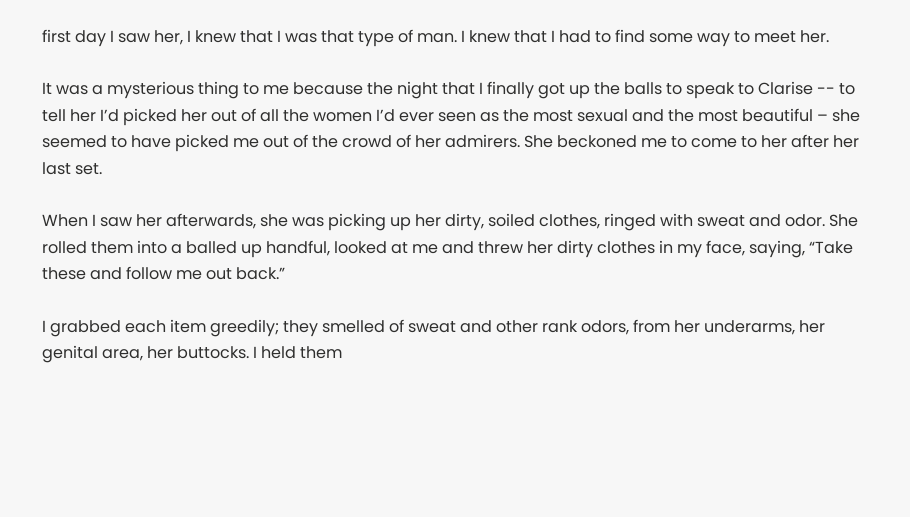first day I saw her, I knew that I was that type of man. I knew that I had to find some way to meet her.

It was a mysterious thing to me because the night that I finally got up the balls to speak to Clarise -- to tell her I’d picked her out of all the women I’d ever seen as the most sexual and the most beautiful – she seemed to have picked me out of the crowd of her admirers. She beckoned me to come to her after her last set.

When I saw her afterwards, she was picking up her dirty, soiled clothes, ringed with sweat and odor. She rolled them into a balled up handful, looked at me and threw her dirty clothes in my face, saying, “Take these and follow me out back.”

I grabbed each item greedily; they smelled of sweat and other rank odors, from her underarms, her genital area, her buttocks. I held them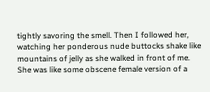tightly savoring the smell. Then I followed her, watching her ponderous nude buttocks shake like mountains of jelly as she walked in front of me. She was like some obscene female version of a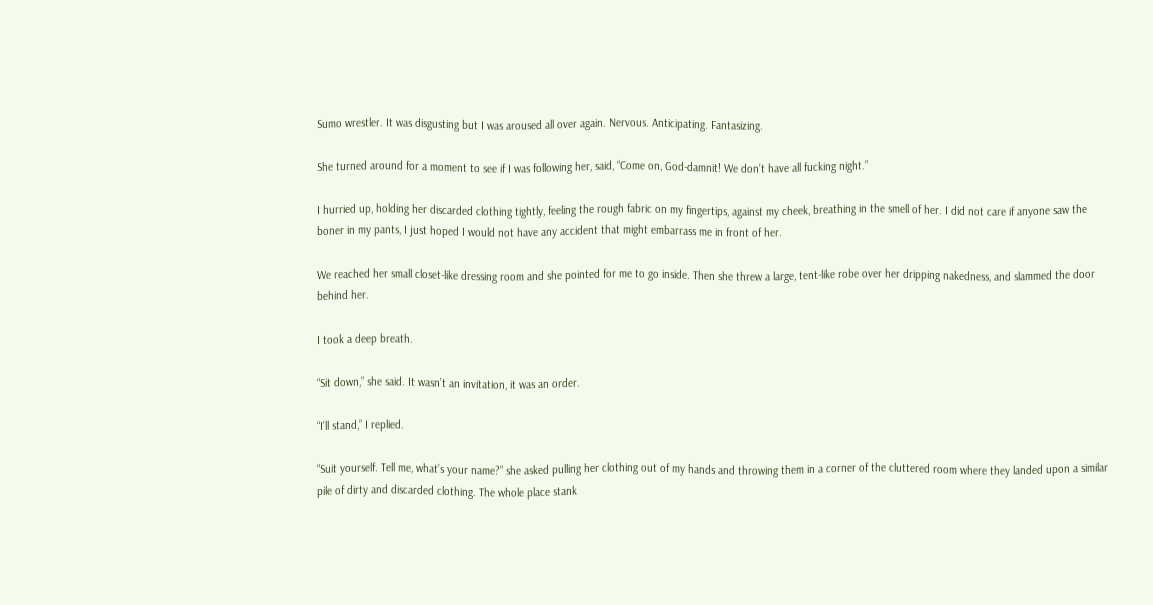Sumo wrestler. It was disgusting but I was aroused all over again. Nervous. Anticipating. Fantasizing.

She turned around for a moment to see if I was following her, said, “Come on, God-damnit! We don’t have all fucking night.”

I hurried up, holding her discarded clothing tightly, feeling the rough fabric on my fingertips, against my cheek, breathing in the smell of her. I did not care if anyone saw the boner in my pants, I just hoped I would not have any accident that might embarrass me in front of her.

We reached her small closet-like dressing room and she pointed for me to go inside. Then she threw a large, tent-like robe over her dripping nakedness, and slammed the door behind her.

I took a deep breath.

“Sit down,” she said. It wasn’t an invitation, it was an order.

“I’ll stand,” I replied.

“Suit yourself. Tell me, what’s your name?” she asked pulling her clothing out of my hands and throwing them in a corner of the cluttered room where they landed upon a similar pile of dirty and discarded clothing. The whole place stank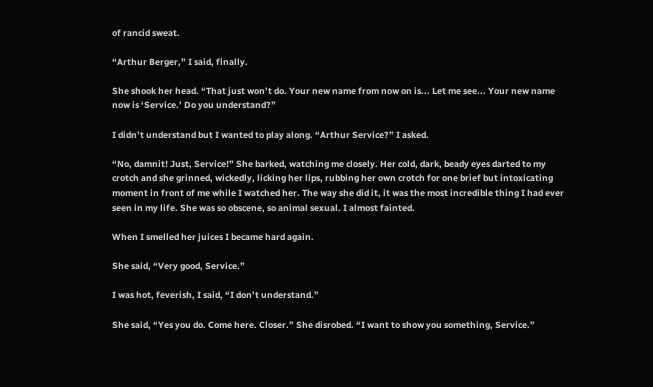of rancid sweat.

“Arthur Berger,” I said, finally.

She shook her head. “That just won’t do. Your new name from now on is... Let me see... Your new name now is ‘Service.’ Do you understand?”

I didn’t understand but I wanted to play along. “Arthur Service?” I asked.

“No, damnit! Just, Service!” She barked, watching me closely. Her cold, dark, beady eyes darted to my crotch and she grinned, wickedly, licking her lips, rubbing her own crotch for one brief but intoxicating moment in front of me while I watched her. The way she did it, it was the most incredible thing I had ever seen in my life. She was so obscene, so animal sexual. I almost fainted.

When I smelled her juices I became hard again.

She said, “Very good, Service.”

I was hot, feverish, I said, “I don’t understand.”

She said, “Yes you do. Come here. Closer.” She disrobed. “I want to show you something, Service.”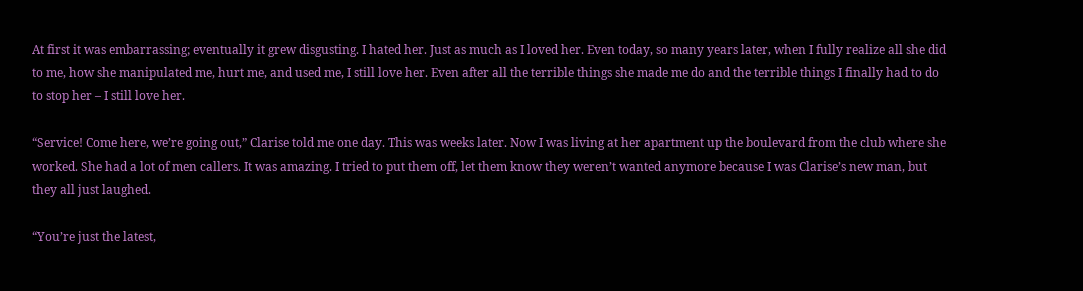At first it was embarrassing; eventually it grew disgusting. I hated her. Just as much as I loved her. Even today, so many years later, when I fully realize all she did to me, how she manipulated me, hurt me, and used me, I still love her. Even after all the terrible things she made me do and the terrible things I finally had to do to stop her – I still love her.

“Service! Come here, we’re going out,” Clarise told me one day. This was weeks later. Now I was living at her apartment up the boulevard from the club where she worked. She had a lot of men callers. It was amazing. I tried to put them off, let them know they weren’t wanted anymore because I was Clarise’s new man, but they all just laughed.

“You’re just the latest,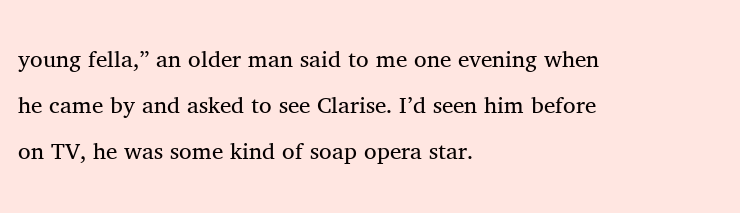young fella,” an older man said to me one evening when he came by and asked to see Clarise. I’d seen him before on TV, he was some kind of soap opera star.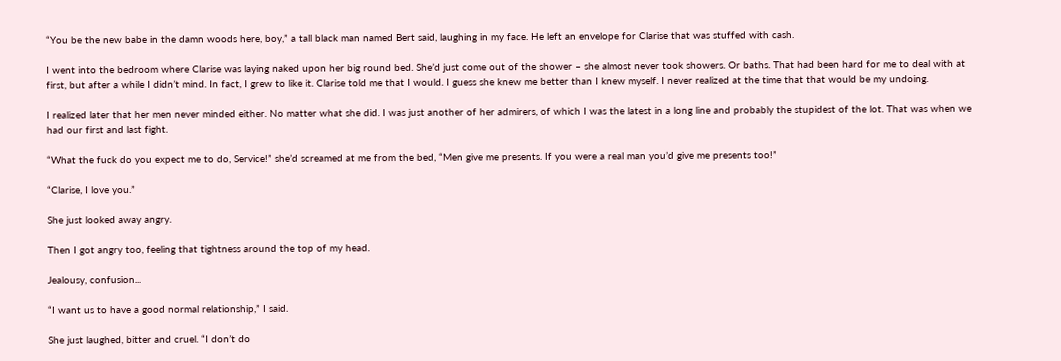“You be the new babe in the damn woods here, boy,” a tall black man named Bert said, laughing in my face. He left an envelope for Clarise that was stuffed with cash.

I went into the bedroom where Clarise was laying naked upon her big round bed. She’d just come out of the shower – she almost never took showers. Or baths. That had been hard for me to deal with at first, but after a while I didn’t mind. In fact, I grew to like it. Clarise told me that I would. I guess she knew me better than I knew myself. I never realized at the time that that would be my undoing.

I realized later that her men never minded either. No matter what she did. I was just another of her admirers, of which I was the latest in a long line and probably the stupidest of the lot. That was when we had our first and last fight.

“What the fuck do you expect me to do, Service!” she’d screamed at me from the bed, “Men give me presents. If you were a real man you’d give me presents too!”

“Clarise, I love you.”

She just looked away angry.

Then I got angry too, feeling that tightness around the top of my head.

Jealousy, confusion...

“I want us to have a good normal relationship,” I said.

She just laughed, bitter and cruel. “I don’t do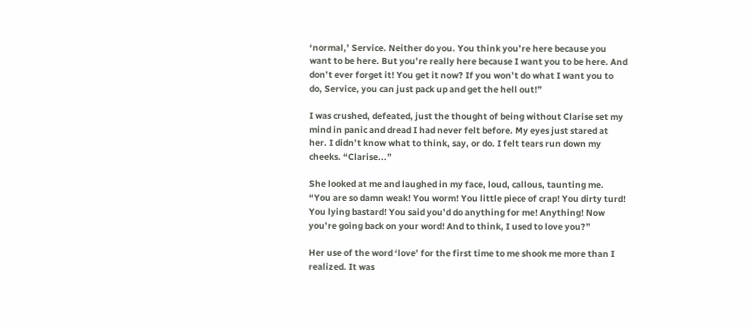‘normal,’ Service. Neither do you. You think you’re here because you want to be here. But you’re really here because I want you to be here. And don’t ever forget it! You get it now? If you won’t do what I want you to do, Service, you can just pack up and get the hell out!”

I was crushed, defeated, just the thought of being without Clarise set my mind in panic and dread I had never felt before. My eyes just stared at her. I didn’t know what to think, say, or do. I felt tears run down my cheeks. “Clarise...”

She looked at me and laughed in my face, loud, callous, taunting me. “You are so damn weak! You worm! You little piece of crap! You dirty turd! You lying bastard! You said you’d do anything for me! Anything! Now you’re going back on your word! And to think, I used to love you?”

Her use of the word ‘love’ for the first time to me shook me more than I realized. It was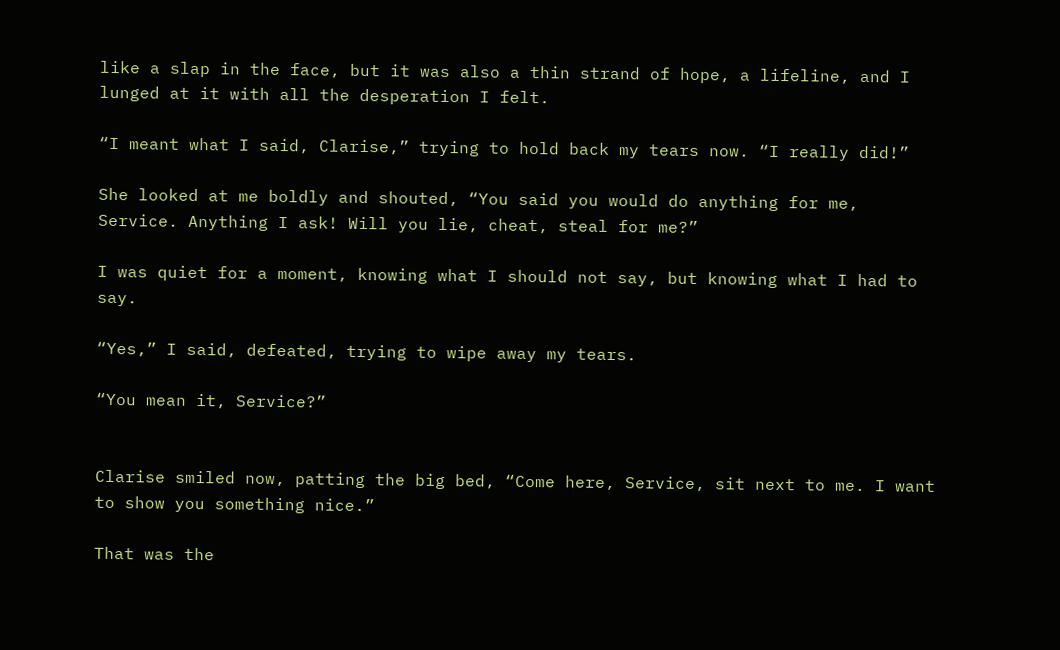like a slap in the face, but it was also a thin strand of hope, a lifeline, and I lunged at it with all the desperation I felt.

“I meant what I said, Clarise,” trying to hold back my tears now. “I really did!”

She looked at me boldly and shouted, “You said you would do anything for me, Service. Anything I ask! Will you lie, cheat, steal for me?”

I was quiet for a moment, knowing what I should not say, but knowing what I had to say.

“Yes,” I said, defeated, trying to wipe away my tears.

“You mean it, Service?”


Clarise smiled now, patting the big bed, “Come here, Service, sit next to me. I want to show you something nice.”

That was the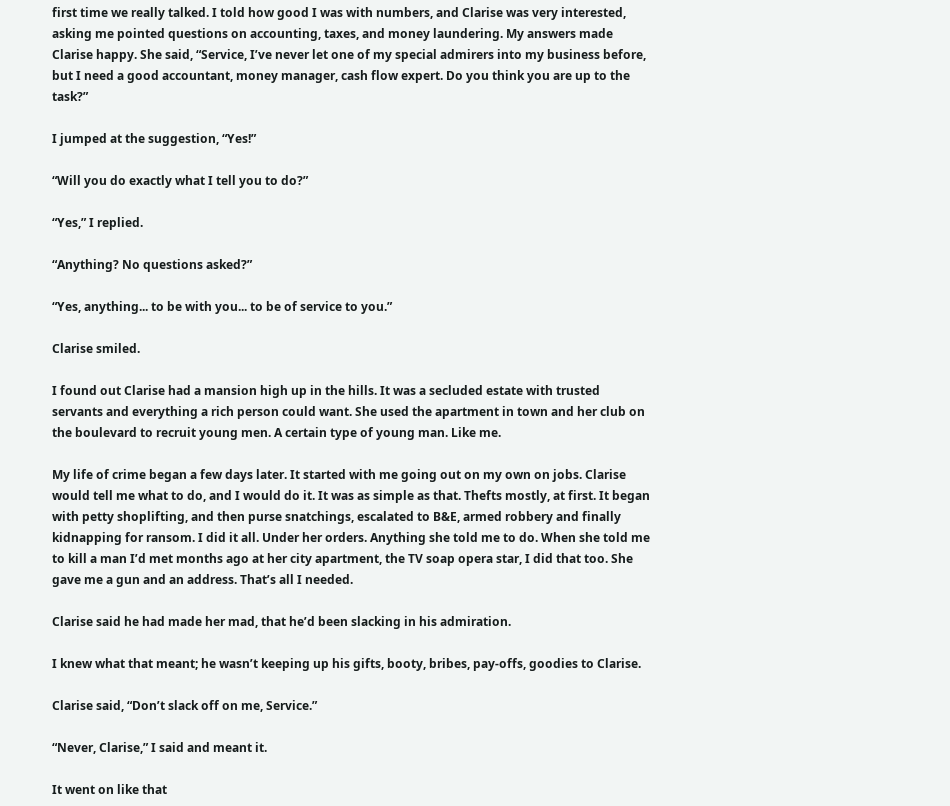first time we really talked. I told how good I was with numbers, and Clarise was very interested, asking me pointed questions on accounting, taxes, and money laundering. My answers made Clarise happy. She said, “Service, I’ve never let one of my special admirers into my business before, but I need a good accountant, money manager, cash flow expert. Do you think you are up to the task?”

I jumped at the suggestion, “Yes!”

“Will you do exactly what I tell you to do?”

“Yes,” I replied.

“Anything? No questions asked?”

“Yes, anything... to be with you... to be of service to you.”

Clarise smiled.

I found out Clarise had a mansion high up in the hills. It was a secluded estate with trusted servants and everything a rich person could want. She used the apartment in town and her club on the boulevard to recruit young men. A certain type of young man. Like me.

My life of crime began a few days later. It started with me going out on my own on jobs. Clarise would tell me what to do, and I would do it. It was as simple as that. Thefts mostly, at first. It began with petty shoplifting, and then purse snatchings, escalated to B&E, armed robbery and finally kidnapping for ransom. I did it all. Under her orders. Anything she told me to do. When she told me to kill a man I’d met months ago at her city apartment, the TV soap opera star, I did that too. She gave me a gun and an address. That’s all I needed.

Clarise said he had made her mad, that he’d been slacking in his admiration.

I knew what that meant; he wasn’t keeping up his gifts, booty, bribes, pay-offs, goodies to Clarise.

Clarise said, “Don’t slack off on me, Service.”

“Never, Clarise,” I said and meant it.

It went on like that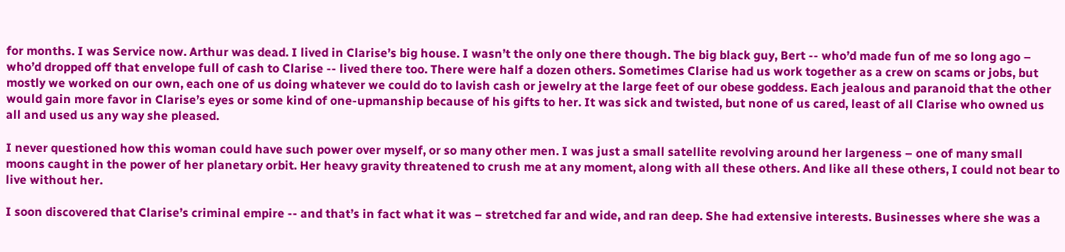for months. I was Service now. Arthur was dead. I lived in Clarise’s big house. I wasn’t the only one there though. The big black guy, Bert -- who’d made fun of me so long ago – who’d dropped off that envelope full of cash to Clarise -- lived there too. There were half a dozen others. Sometimes Clarise had us work together as a crew on scams or jobs, but mostly we worked on our own, each one of us doing whatever we could do to lavish cash or jewelry at the large feet of our obese goddess. Each jealous and paranoid that the other would gain more favor in Clarise’s eyes or some kind of one-upmanship because of his gifts to her. It was sick and twisted, but none of us cared, least of all Clarise who owned us all and used us any way she pleased.

I never questioned how this woman could have such power over myself, or so many other men. I was just a small satellite revolving around her largeness – one of many small moons caught in the power of her planetary orbit. Her heavy gravity threatened to crush me at any moment, along with all these others. And like all these others, I could not bear to live without her.

I soon discovered that Clarise’s criminal empire -- and that’s in fact what it was – stretched far and wide, and ran deep. She had extensive interests. Businesses where she was a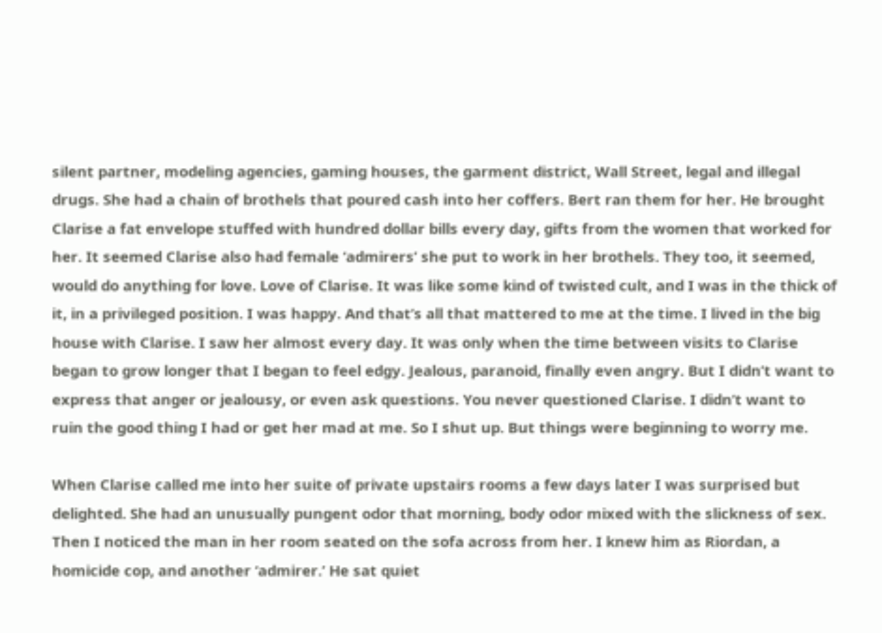silent partner, modeling agencies, gaming houses, the garment district, Wall Street, legal and illegal drugs. She had a chain of brothels that poured cash into her coffers. Bert ran them for her. He brought Clarise a fat envelope stuffed with hundred dollar bills every day, gifts from the women that worked for her. It seemed Clarise also had female ‘admirers’ she put to work in her brothels. They too, it seemed, would do anything for love. Love of Clarise. It was like some kind of twisted cult, and I was in the thick of it, in a privileged position. I was happy. And that’s all that mattered to me at the time. I lived in the big house with Clarise. I saw her almost every day. It was only when the time between visits to Clarise began to grow longer that I began to feel edgy. Jealous, paranoid, finally even angry. But I didn’t want to express that anger or jealousy, or even ask questions. You never questioned Clarise. I didn’t want to ruin the good thing I had or get her mad at me. So I shut up. But things were beginning to worry me.

When Clarise called me into her suite of private upstairs rooms a few days later I was surprised but delighted. She had an unusually pungent odor that morning, body odor mixed with the slickness of sex. Then I noticed the man in her room seated on the sofa across from her. I knew him as Riordan, a homicide cop, and another ‘admirer.’ He sat quiet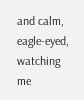and calm, eagle-eyed, watching me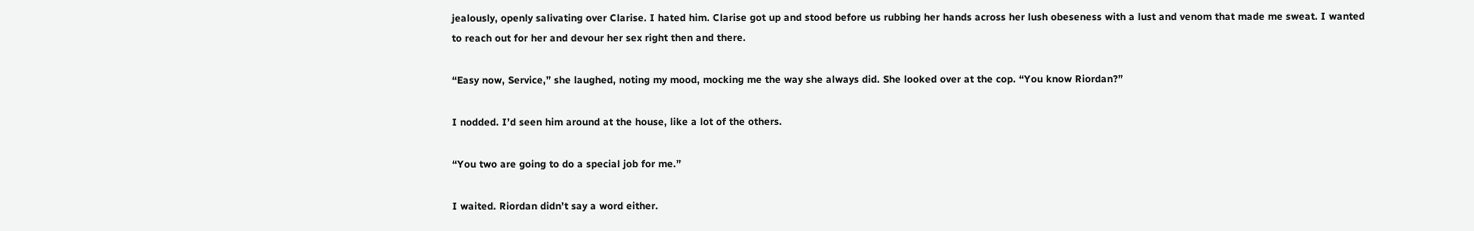jealously, openly salivating over Clarise. I hated him. Clarise got up and stood before us rubbing her hands across her lush obeseness with a lust and venom that made me sweat. I wanted to reach out for her and devour her sex right then and there.

“Easy now, Service,” she laughed, noting my mood, mocking me the way she always did. She looked over at the cop. “You know Riordan?”

I nodded. I’d seen him around at the house, like a lot of the others.

“You two are going to do a special job for me.”

I waited. Riordan didn’t say a word either.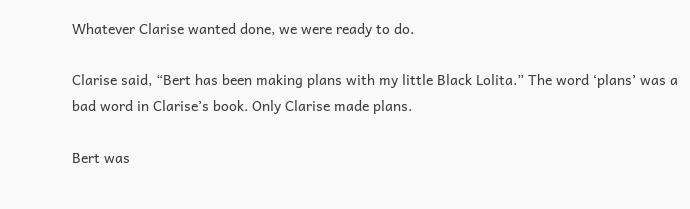Whatever Clarise wanted done, we were ready to do.

Clarise said, “Bert has been making plans with my little Black Lolita.” The word ‘plans’ was a bad word in Clarise’s book. Only Clarise made plans.

Bert was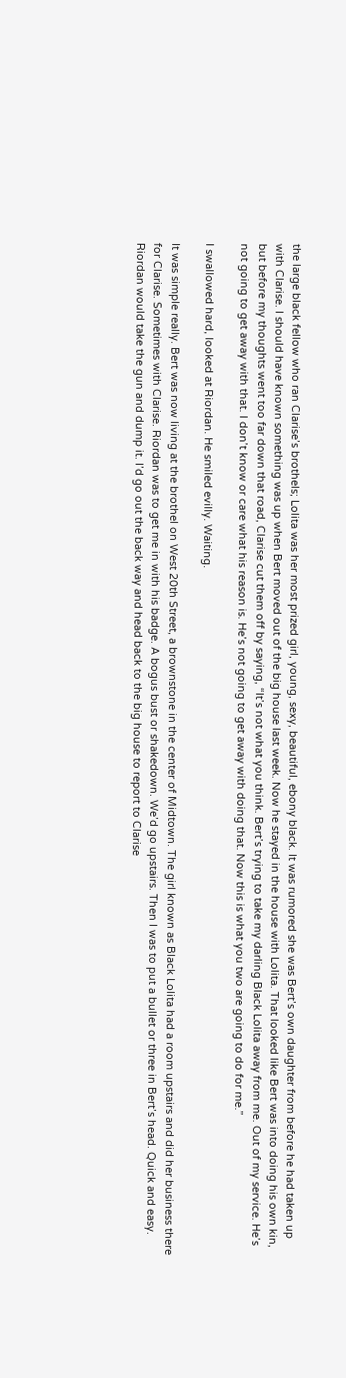the large black fellow who ran Clarise’s brothels; Lolita was her most prized girl, young, sexy, beautiful, ebony black. It was rumored she was Bert’s own daughter from before he had taken up with Clarise. I should have known something was up when Bert moved out of the big house last week. Now he stayed in the house with Lolita. That looked like Bert was into doing his own kin, but before my thoughts went too far down that road, Clarise cut them off by saying, “It’s not what you think. Bert’s trying to take my darling Black Lolita away from me. Out of my service. He’s not going to get away with that. I don’t know or care what his reason is. He’s not going to get away with doing that. Now this is what you two are going to do for me.”

I swallowed hard, looked at Riordan. He smiled evilly. Waiting.

It was simple really. Bert was now living at the brothel on West 20th Street, a brownstone in the center of Midtown. The girl known as Black Lolita had a room upstairs and did her business there for Clarise. Sometimes with Clarise. Riordan was to get me in with his badge. A bogus bust or shakedown. We’d go upstairs. Then I was to put a bullet or three in Bert’s head. Quick and easy. Riordan would take the gun and dump it. I’d go out the back way and head back to the big house to report to Clarise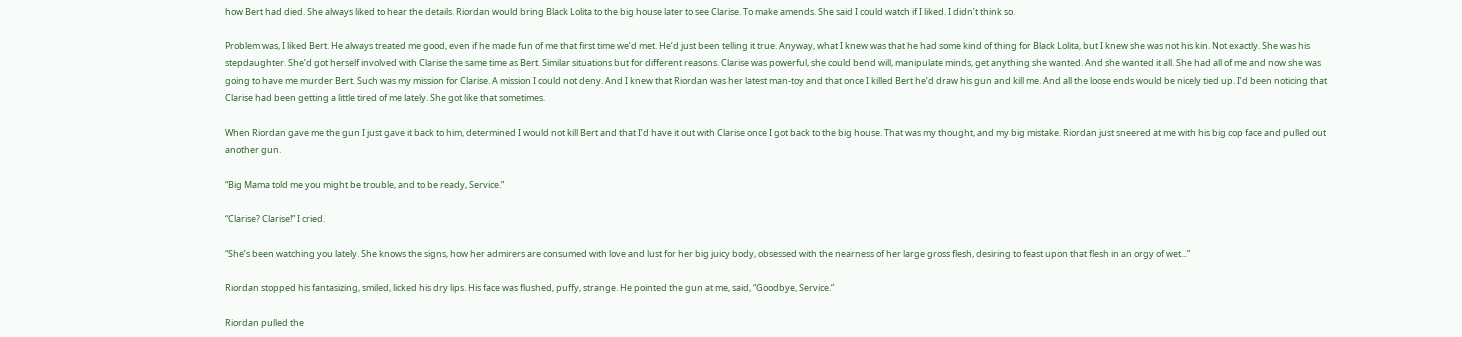how Bert had died. She always liked to hear the details. Riordan would bring Black Lolita to the big house later to see Clarise. To make amends. She said I could watch if I liked. I didn’t think so.

Problem was, I liked Bert. He always treated me good, even if he made fun of me that first time we’d met. He’d just been telling it true. Anyway, what I knew was that he had some kind of thing for Black Lolita, but I knew she was not his kin. Not exactly. She was his stepdaughter. She’d got herself involved with Clarise the same time as Bert. Similar situations but for different reasons. Clarise was powerful, she could bend will, manipulate minds, get anything she wanted. And she wanted it all. She had all of me and now she was going to have me murder Bert. Such was my mission for Clarise. A mission I could not deny. And I knew that Riordan was her latest man-toy and that once I killed Bert he’d draw his gun and kill me. And all the loose ends would be nicely tied up. I’d been noticing that Clarise had been getting a little tired of me lately. She got like that sometimes.

When Riordan gave me the gun I just gave it back to him, determined I would not kill Bert and that I’d have it out with Clarise once I got back to the big house. That was my thought, and my big mistake. Riordan just sneered at me with his big cop face and pulled out another gun.

“Big Mama told me you might be trouble, and to be ready, Service.”

“Clarise? Clarise!” I cried.

“She’s been watching you lately. She knows the signs, how her admirers are consumed with love and lust for her big juicy body, obsessed with the nearness of her large gross flesh, desiring to feast upon that flesh in an orgy of wet...”

Riordan stopped his fantasizing, smiled, licked his dry lips. His face was flushed, puffy, strange. He pointed the gun at me, said, “Goodbye, Service.”

Riordan pulled the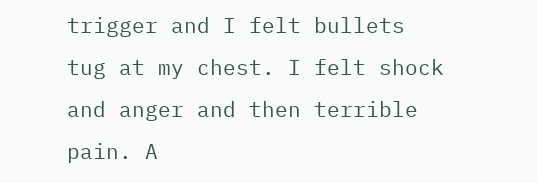trigger and I felt bullets tug at my chest. I felt shock and anger and then terrible pain. A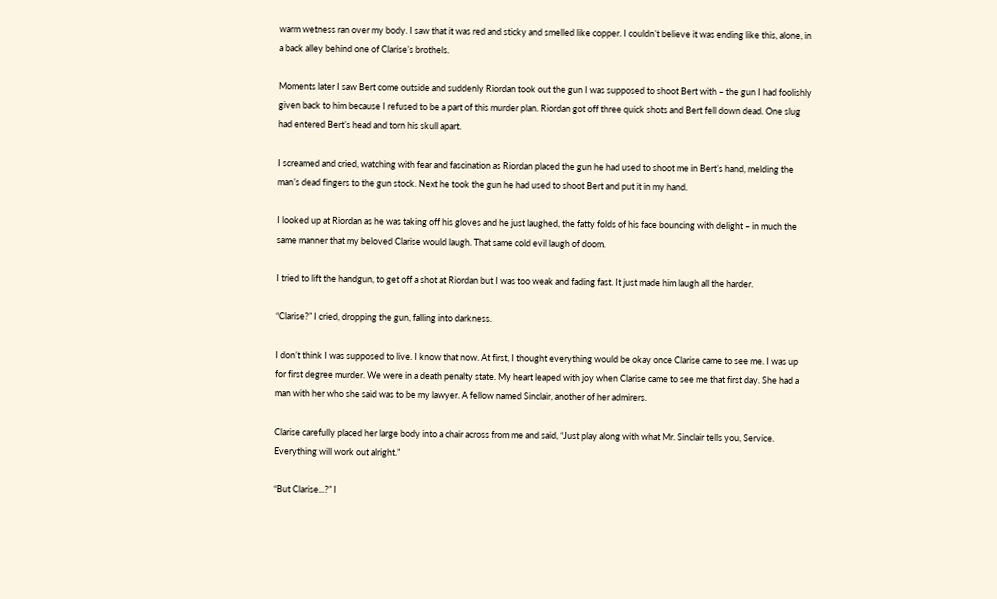warm wetness ran over my body. I saw that it was red and sticky and smelled like copper. I couldn’t believe it was ending like this, alone, in a back alley behind one of Clarise’s brothels.

Moments later I saw Bert come outside and suddenly Riordan took out the gun I was supposed to shoot Bert with – the gun I had foolishly given back to him because I refused to be a part of this murder plan. Riordan got off three quick shots and Bert fell down dead. One slug had entered Bert’s head and torn his skull apart.

I screamed and cried, watching with fear and fascination as Riordan placed the gun he had used to shoot me in Bert’s hand, melding the man’s dead fingers to the gun stock. Next he took the gun he had used to shoot Bert and put it in my hand.

I looked up at Riordan as he was taking off his gloves and he just laughed, the fatty folds of his face bouncing with delight – in much the same manner that my beloved Clarise would laugh. That same cold evil laugh of doom.

I tried to lift the handgun, to get off a shot at Riordan but I was too weak and fading fast. It just made him laugh all the harder.

“Clarise?” I cried, dropping the gun, falling into darkness.

I don’t think I was supposed to live. I know that now. At first, I thought everything would be okay once Clarise came to see me. I was up for first degree murder. We were in a death penalty state. My heart leaped with joy when Clarise came to see me that first day. She had a man with her who she said was to be my lawyer. A fellow named Sinclair, another of her admirers.

Clarise carefully placed her large body into a chair across from me and said, “Just play along with what Mr. Sinclair tells you, Service. Everything will work out alright.”

“But Clarise...?” I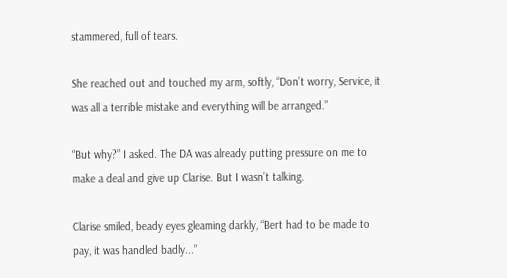stammered, full of tears.

She reached out and touched my arm, softly, “Don’t worry, Service, it was all a terrible mistake and everything will be arranged.”

“But why?” I asked. The DA was already putting pressure on me to make a deal and give up Clarise. But I wasn’t talking.

Clarise smiled, beady eyes gleaming darkly, “Bert had to be made to pay, it was handled badly...”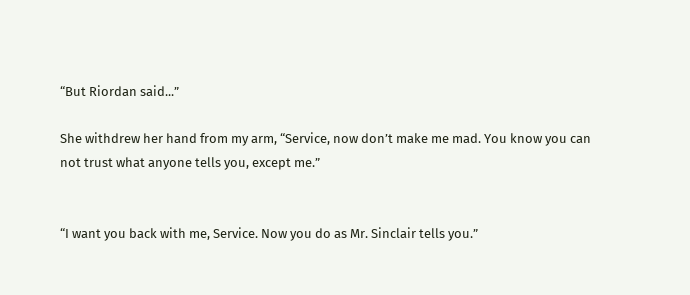“But Riordan said...”

She withdrew her hand from my arm, “Service, now don’t make me mad. You know you can not trust what anyone tells you, except me.”


“I want you back with me, Service. Now you do as Mr. Sinclair tells you.”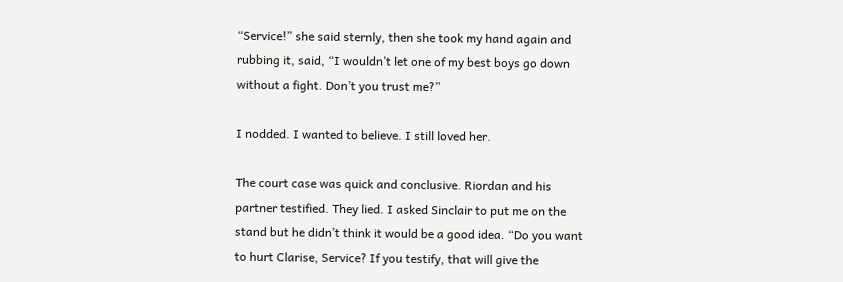“Service!” she said sternly, then she took my hand again and rubbing it, said, “I wouldn’t let one of my best boys go down without a fight. Don’t you trust me?”

I nodded. I wanted to believe. I still loved her.

The court case was quick and conclusive. Riordan and his partner testified. They lied. I asked Sinclair to put me on the stand but he didn’t think it would be a good idea. “Do you want to hurt Clarise, Service? If you testify, that will give the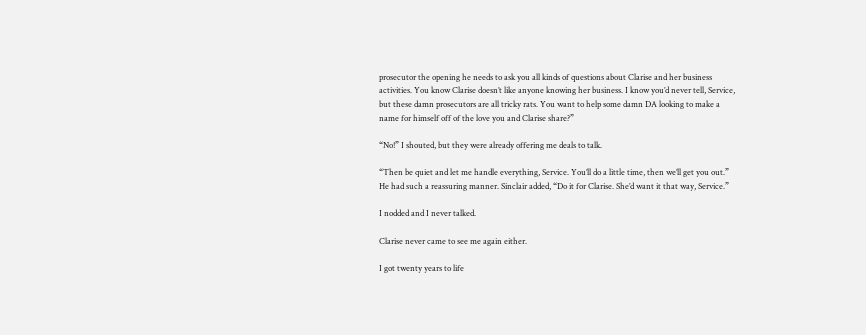prosecutor the opening he needs to ask you all kinds of questions about Clarise and her business activities. You know Clarise doesn’t like anyone knowing her business. I know you’d never tell, Service, but these damn prosecutors are all tricky rats. You want to help some damn DA looking to make a name for himself off of the love you and Clarise share?”

“No!” I shouted, but they were already offering me deals to talk.

“Then be quiet and let me handle everything, Service. You’ll do a little time, then we’ll get you out.” He had such a reassuring manner. Sinclair added, “Do it for Clarise. She’d want it that way, Service.”

I nodded and I never talked.

Clarise never came to see me again either.

I got twenty years to life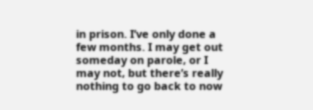in prison. I’ve only done a few months. I may get out someday on parole, or I may not, but there’s really nothing to go back to now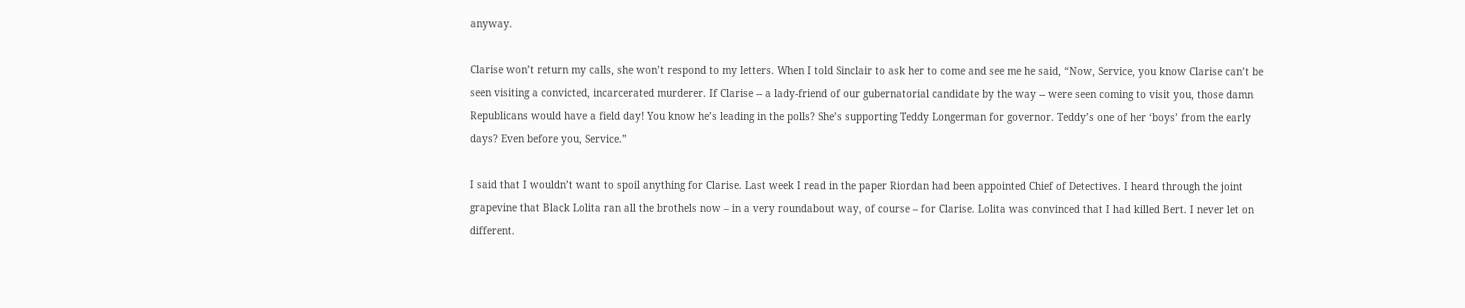anyway.

Clarise won’t return my calls, she won’t respond to my letters. When I told Sinclair to ask her to come and see me he said, “Now, Service, you know Clarise can’t be seen visiting a convicted, incarcerated murderer. If Clarise -- a lady-friend of our gubernatorial candidate by the way -- were seen coming to visit you, those damn Republicans would have a field day! You know he’s leading in the polls? She’s supporting Teddy Longerman for governor. Teddy’s one of her ‘boys’ from the early days? Even before you, Service.”

I said that I wouldn’t want to spoil anything for Clarise. Last week I read in the paper Riordan had been appointed Chief of Detectives. I heard through the joint grapevine that Black Lolita ran all the brothels now – in a very roundabout way, of course – for Clarise. Lolita was convinced that I had killed Bert. I never let on different.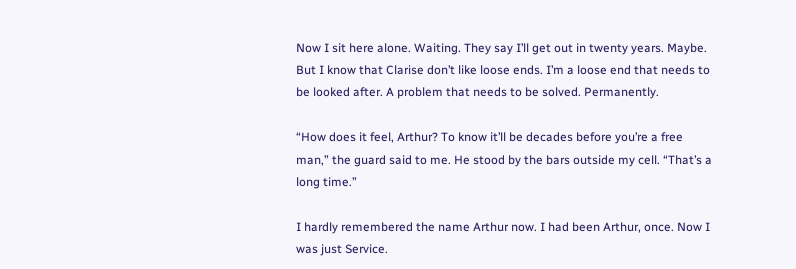Now I sit here alone. Waiting. They say I’ll get out in twenty years. Maybe. But I know that Clarise don’t like loose ends. I’m a loose end that needs to be looked after. A problem that needs to be solved. Permanently.

“How does it feel, Arthur? To know it’ll be decades before you’re a free man,” the guard said to me. He stood by the bars outside my cell. “That’s a long time.”

I hardly remembered the name Arthur now. I had been Arthur, once. Now I was just Service.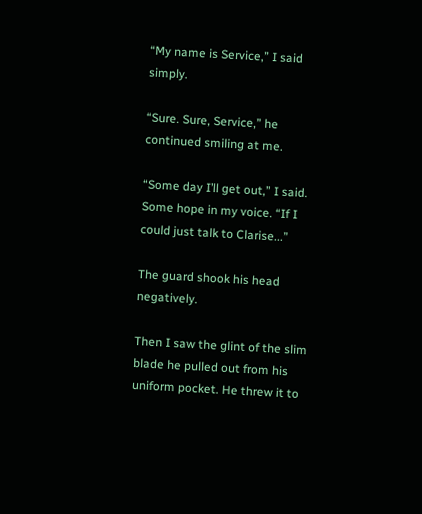“My name is Service,” I said simply.

“Sure. Sure, Service,” he continued smiling at me.

“Some day I’ll get out,” I said. Some hope in my voice. “If I could just talk to Clarise...”

The guard shook his head negatively.

Then I saw the glint of the slim blade he pulled out from his uniform pocket. He threw it to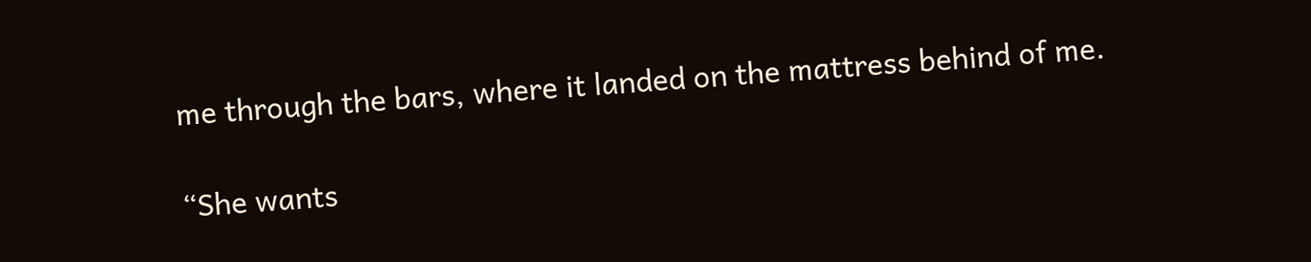me through the bars, where it landed on the mattress behind of me.

“She wants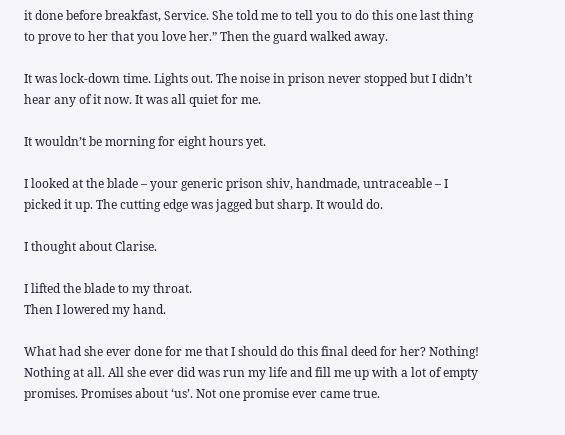it done before breakfast, Service. She told me to tell you to do this one last thing to prove to her that you love her.” Then the guard walked away.

It was lock-down time. Lights out. The noise in prison never stopped but I didn’t hear any of it now. It was all quiet for me.

It wouldn’t be morning for eight hours yet.

I looked at the blade – your generic prison shiv, handmade, untraceable – I picked it up. The cutting edge was jagged but sharp. It would do.

I thought about Clarise.

I lifted the blade to my throat.
Then I lowered my hand.

What had she ever done for me that I should do this final deed for her? Nothing! Nothing at all. All she ever did was run my life and fill me up with a lot of empty promises. Promises about ‘us’. Not one promise ever came true.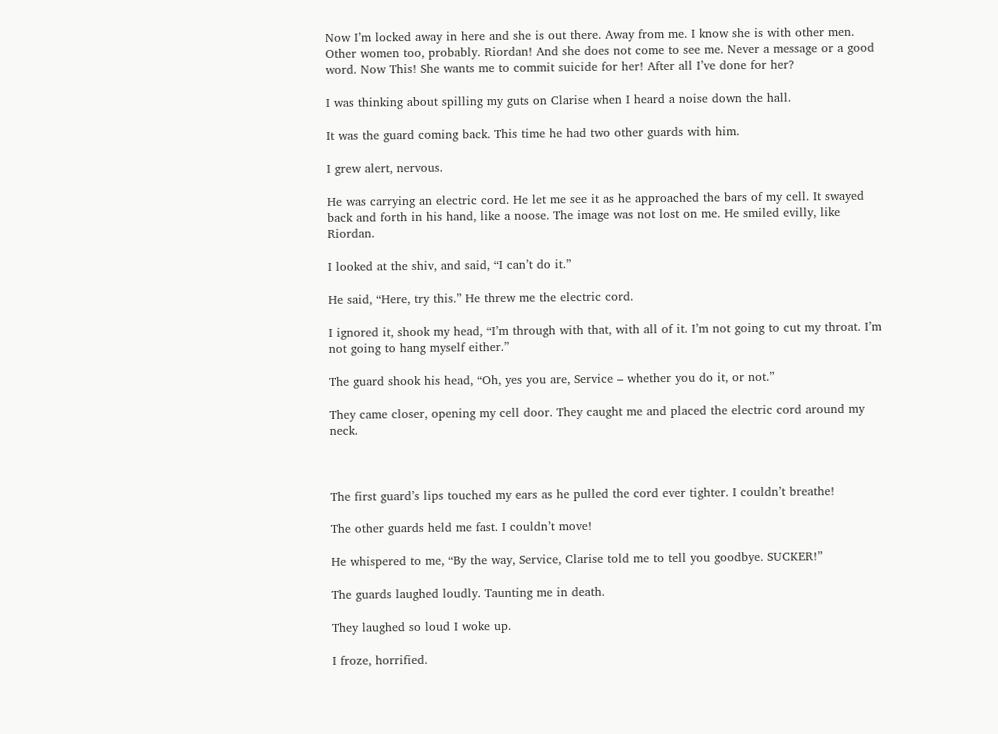Now I’m locked away in here and she is out there. Away from me. I know she is with other men. Other women too, probably. Riordan! And she does not come to see me. Never a message or a good word. Now This! She wants me to commit suicide for her! After all I’ve done for her?

I was thinking about spilling my guts on Clarise when I heard a noise down the hall.

It was the guard coming back. This time he had two other guards with him.

I grew alert, nervous.

He was carrying an electric cord. He let me see it as he approached the bars of my cell. It swayed back and forth in his hand, like a noose. The image was not lost on me. He smiled evilly, like Riordan.

I looked at the shiv, and said, “I can’t do it.”

He said, “Here, try this.” He threw me the electric cord.

I ignored it, shook my head, “I’m through with that, with all of it. I’m not going to cut my throat. I’m not going to hang myself either.”

The guard shook his head, “Oh, yes you are, Service – whether you do it, or not.”

They came closer, opening my cell door. They caught me and placed the electric cord around my neck.



The first guard’s lips touched my ears as he pulled the cord ever tighter. I couldn’t breathe!

The other guards held me fast. I couldn’t move!

He whispered to me, “By the way, Service, Clarise told me to tell you goodbye. SUCKER!”

The guards laughed loudly. Taunting me in death.

They laughed so loud I woke up.

I froze, horrified.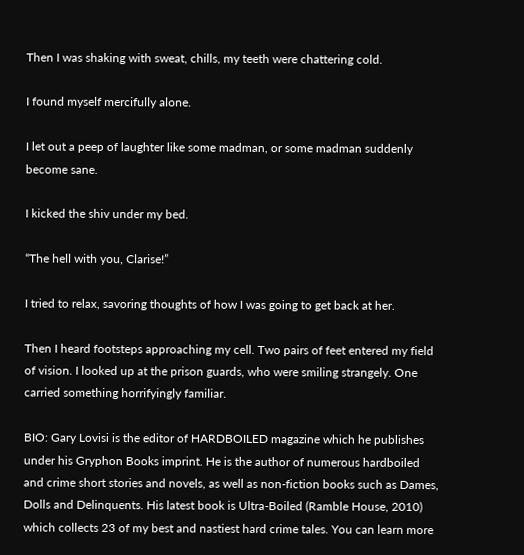Then I was shaking with sweat, chills, my teeth were chattering cold.

I found myself mercifully alone.

I let out a peep of laughter like some madman, or some madman suddenly become sane.

I kicked the shiv under my bed.

“The hell with you, Clarise!”

I tried to relax, savoring thoughts of how I was going to get back at her.

Then I heard footsteps approaching my cell. Two pairs of feet entered my field of vision. I looked up at the prison guards, who were smiling strangely. One carried something horrifyingly familiar.

BIO: Gary Lovisi is the editor of HARDBOILED magazine which he publishes under his Gryphon Books imprint. He is the author of numerous hardboiled and crime short stories and novels, as well as non-fiction books such as Dames, Dolls and Delinquents. His latest book is Ultra-Boiled (Ramble House, 2010) which collects 23 of my best and nastiest hard crime tales. You can learn more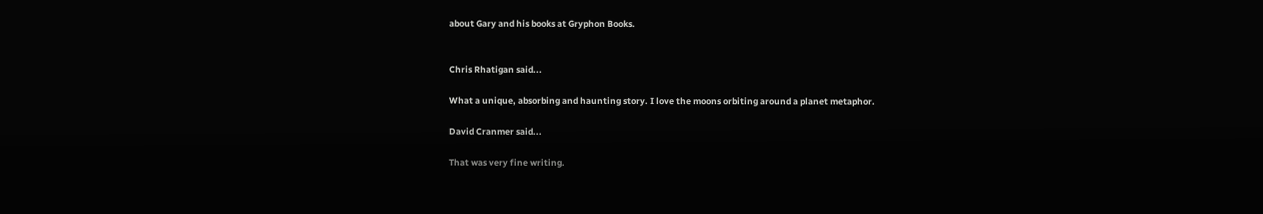about Gary and his books at Gryphon Books.


Chris Rhatigan said...

What a unique, absorbing and haunting story. I love the moons orbiting around a planet metaphor.

David Cranmer said...

That was very fine writing.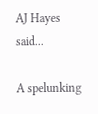AJ Hayes said...

A spelunking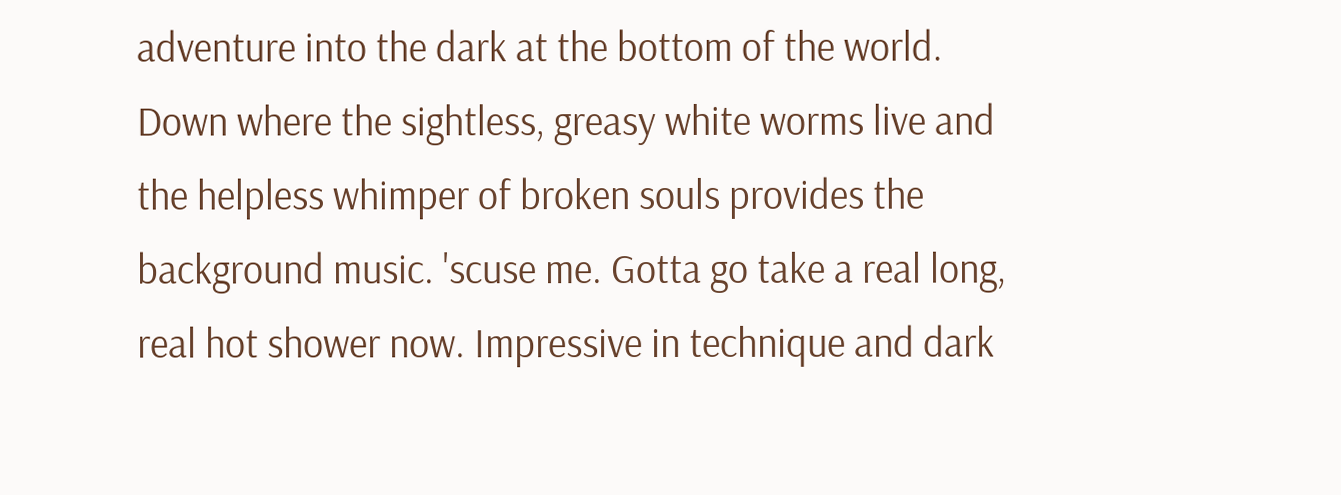adventure into the dark at the bottom of the world. Down where the sightless, greasy white worms live and the helpless whimper of broken souls provides the background music. 'scuse me. Gotta go take a real long, real hot shower now. Impressive in technique and dark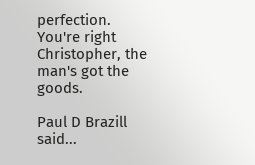perfection. You're right Christopher, the man's got the goods.

Paul D Brazill said...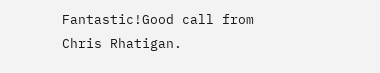Fantastic!Good call from Chris Rhatigan.